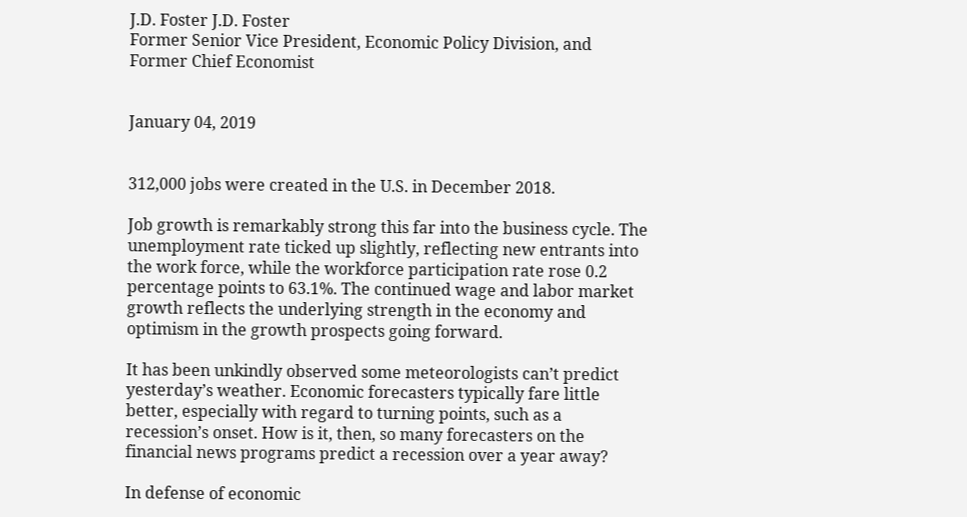J.D. Foster J.D. Foster
Former Senior Vice President, Economic Policy Division, and Former Chief Economist


January 04, 2019


312,000 jobs were created in the U.S. in December 2018.

Job growth is remarkably strong this far into the business cycle. The unemployment rate ticked up slightly, reflecting new entrants into the work force, while the workforce participation rate rose 0.2 percentage points to 63.1%. The continued wage and labor market growth reflects the underlying strength in the economy and optimism in the growth prospects going forward.

It has been unkindly observed some meteorologists can’t predict yesterday’s weather. Economic forecasters typically fare little better, especially with regard to turning points, such as a recession’s onset. How is it, then, so many forecasters on the financial news programs predict a recession over a year away?

In defense of economic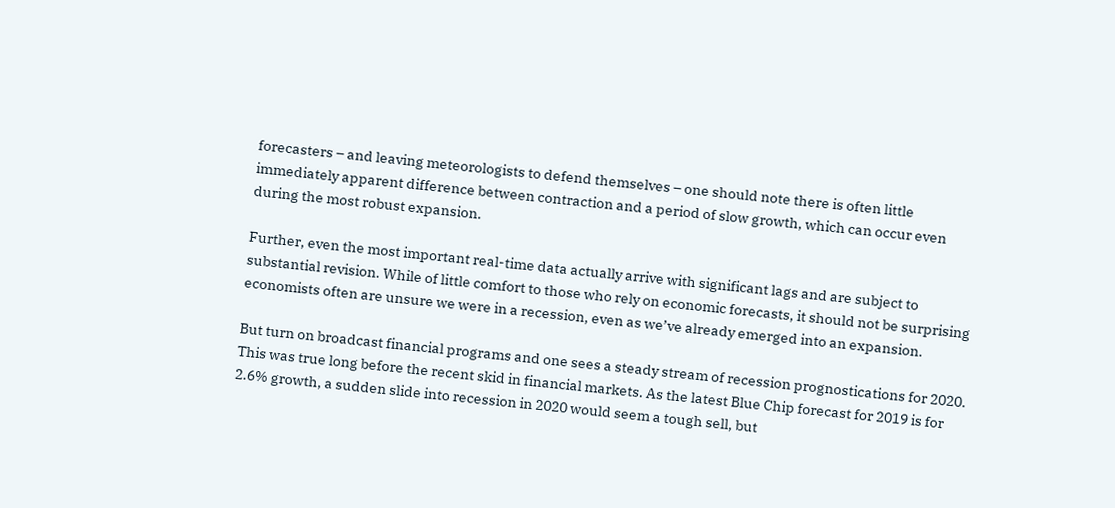forecasters – and leaving meteorologists to defend themselves – one should note there is often little immediately apparent difference between contraction and a period of slow growth, which can occur even during the most robust expansion.

Further, even the most important real-time data actually arrive with significant lags and are subject to substantial revision. While of little comfort to those who rely on economic forecasts, it should not be surprising economists often are unsure we were in a recession, even as we’ve already emerged into an expansion.

But turn on broadcast financial programs and one sees a steady stream of recession prognostications for 2020. This was true long before the recent skid in financial markets. As the latest Blue Chip forecast for 2019 is for 2.6% growth, a sudden slide into recession in 2020 would seem a tough sell, but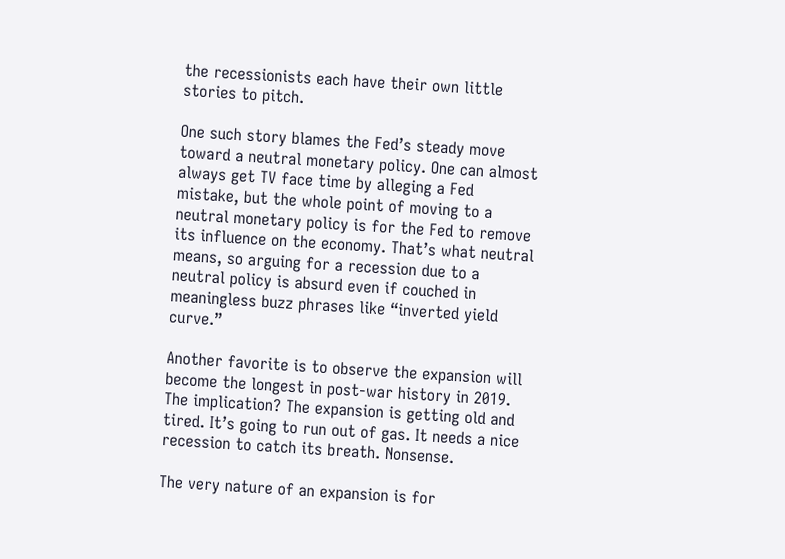the recessionists each have their own little stories to pitch.

One such story blames the Fed’s steady move toward a neutral monetary policy. One can almost always get TV face time by alleging a Fed mistake, but the whole point of moving to a neutral monetary policy is for the Fed to remove its influence on the economy. That’s what neutral means, so arguing for a recession due to a neutral policy is absurd even if couched in meaningless buzz phrases like “inverted yield curve.”

Another favorite is to observe the expansion will become the longest in post-war history in 2019. The implication? The expansion is getting old and tired. It’s going to run out of gas. It needs a nice recession to catch its breath. Nonsense.

The very nature of an expansion is for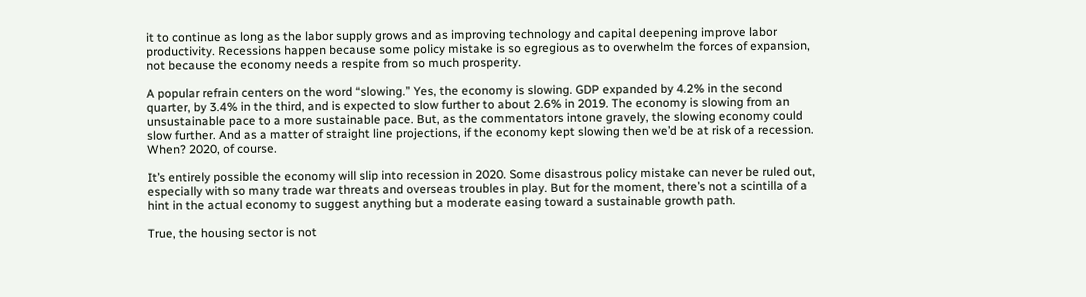it to continue as long as the labor supply grows and as improving technology and capital deepening improve labor productivity. Recessions happen because some policy mistake is so egregious as to overwhelm the forces of expansion, not because the economy needs a respite from so much prosperity.

A popular refrain centers on the word “slowing.” Yes, the economy is slowing. GDP expanded by 4.2% in the second quarter, by 3.4% in the third, and is expected to slow further to about 2.6% in 2019. The economy is slowing from an unsustainable pace to a more sustainable pace. But, as the commentators intone gravely, the slowing economy could slow further. And as a matter of straight line projections, if the economy kept slowing then we’d be at risk of a recession. When? 2020, of course.

It’s entirely possible the economy will slip into recession in 2020. Some disastrous policy mistake can never be ruled out, especially with so many trade war threats and overseas troubles in play. But for the moment, there’s not a scintilla of a hint in the actual economy to suggest anything but a moderate easing toward a sustainable growth path.

True, the housing sector is not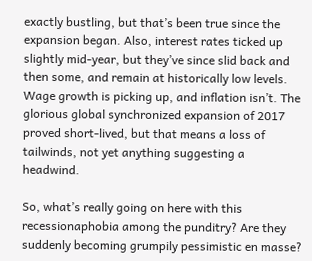exactly bustling, but that’s been true since the expansion began. Also, interest rates ticked up slightly mid-year, but they’ve since slid back and then some, and remain at historically low levels. Wage growth is picking up, and inflation isn’t. The glorious global synchronized expansion of 2017 proved short-lived, but that means a loss of tailwinds, not yet anything suggesting a headwind.

So, what’s really going on here with this recessionaphobia among the punditry? Are they suddenly becoming grumpily pessimistic en masse?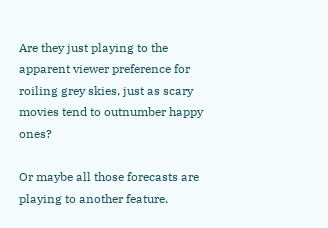Are they just playing to the apparent viewer preference for roiling grey skies, just as scary movies tend to outnumber happy ones?

Or maybe all those forecasts are playing to another feature.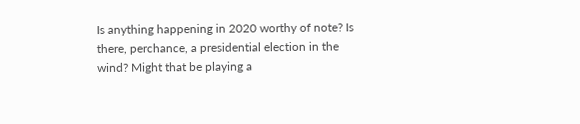Is anything happening in 2020 worthy of note? Is there, perchance, a presidential election in the wind? Might that be playing a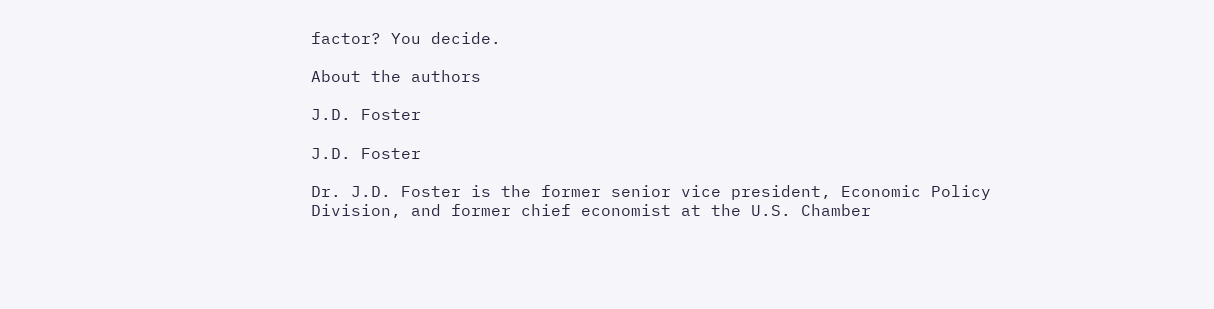factor? You decide.

About the authors

J.D. Foster

J.D. Foster

Dr. J.D. Foster is the former senior vice president, Economic Policy Division, and former chief economist at the U.S. Chamber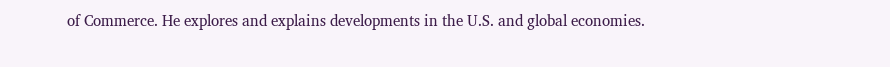of Commerce. He explores and explains developments in the U.S. and global economies.